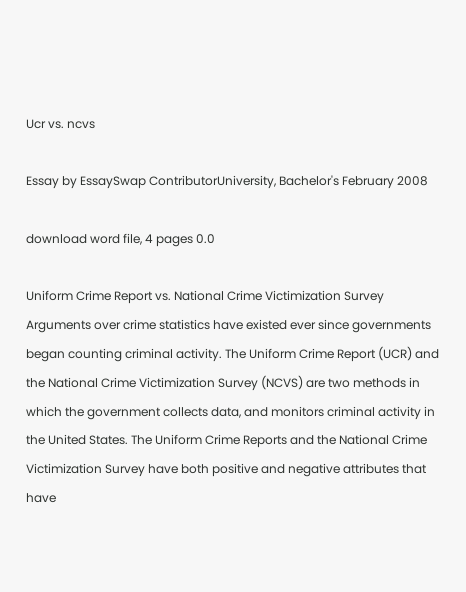Ucr vs. ncvs

Essay by EssaySwap ContributorUniversity, Bachelor's February 2008

download word file, 4 pages 0.0

Uniform Crime Report vs. National Crime Victimization Survey Arguments over crime statistics have existed ever since governments began counting criminal activity. The Uniform Crime Report (UCR) and the National Crime Victimization Survey (NCVS) are two methods in which the government collects data, and monitors criminal activity in the United States. The Uniform Crime Reports and the National Crime Victimization Survey have both positive and negative attributes that have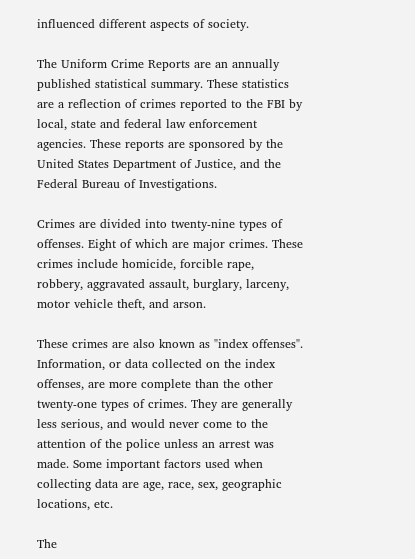influenced different aspects of society.

The Uniform Crime Reports are an annually published statistical summary. These statistics are a reflection of crimes reported to the FBI by local, state and federal law enforcement agencies. These reports are sponsored by the United States Department of Justice, and the Federal Bureau of Investigations.

Crimes are divided into twenty-nine types of offenses. Eight of which are major crimes. These crimes include homicide, forcible rape, robbery, aggravated assault, burglary, larceny, motor vehicle theft, and arson.

These crimes are also known as "index offenses". Information, or data collected on the index offenses, are more complete than the other twenty-one types of crimes. They are generally less serious, and would never come to the attention of the police unless an arrest was made. Some important factors used when collecting data are age, race, sex, geographic locations, etc.

The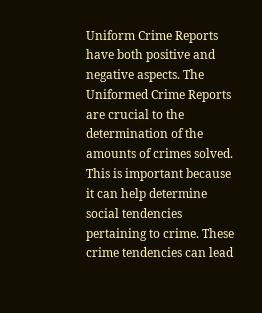Uniform Crime Reports have both positive and negative aspects. The Uniformed Crime Reports are crucial to the determination of the amounts of crimes solved. This is important because it can help determine social tendencies pertaining to crime. These crime tendencies can lead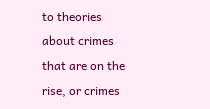to theories about crimes that are on the rise, or crimes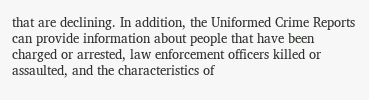that are declining. In addition, the Uniformed Crime Reports can provide information about people that have been charged or arrested, law enforcement officers killed or assaulted, and the characteristics of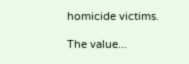homicide victims.

The value...